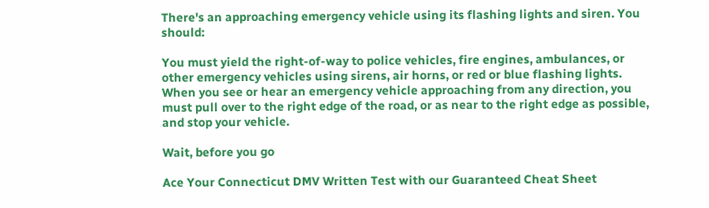There's an approaching emergency vehicle using its flashing lights and siren. You should:

You must yield the right-of-way to police vehicles, fire engines, ambulances, or other emergency vehicles using sirens, air horns, or red or blue flashing lights. When you see or hear an emergency vehicle approaching from any direction, you must pull over to the right edge of the road, or as near to the right edge as possible, and stop your vehicle.

Wait, before you go

Ace Your Connecticut DMV Written Test with our Guaranteed Cheat Sheet